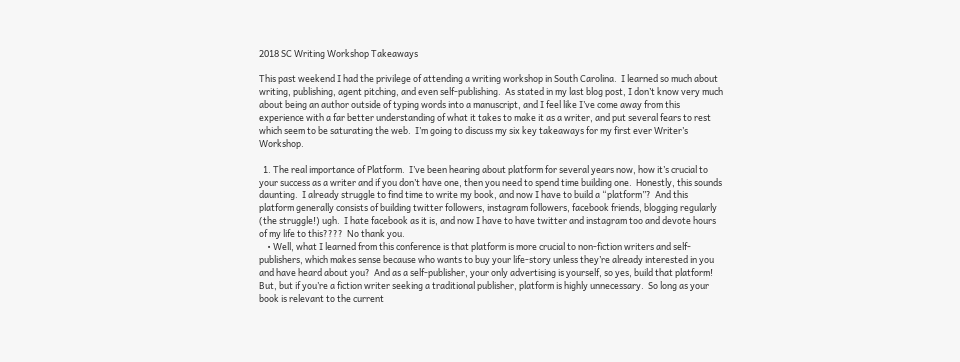2018 SC Writing Workshop Takeaways

This past weekend I had the privilege of attending a writing workshop in South Carolina.  I learned so much about writing, publishing, agent pitching, and even self-publishing.  As stated in my last blog post, I don’t know very much about being an author outside of typing words into a manuscript, and I feel like I’ve come away from this experience with a far better understanding of what it takes to make it as a writer, and put several fears to rest which seem to be saturating the web.  I’m going to discuss my six key takeaways for my first ever Writer’s Workshop.

  1. The real importance of Platform.  I’ve been hearing about platform for several years now, how it’s crucial to your success as a writer and if you don’t have one, then you need to spend time building one.  Honestly, this sounds daunting.  I already struggle to find time to write my book, and now I have to build a “platform”?  And this platform generally consists of building twitter followers, instagram followers, facebook friends, blogging regularly (the struggle!) ugh.  I hate facebook as it is, and now I have to have twitter and instagram too and devote hours of my life to this????  No thank you.
    • Well, what I learned from this conference is that platform is more crucial to non-fiction writers and self-publishers, which makes sense because who wants to buy your life-story unless they’re already interested in you and have heard about you?  And as a self-publisher, your only advertising is yourself, so yes, build that platform!  But, but if you’re a fiction writer seeking a traditional publisher, platform is highly unnecessary.  So long as your book is relevant to the current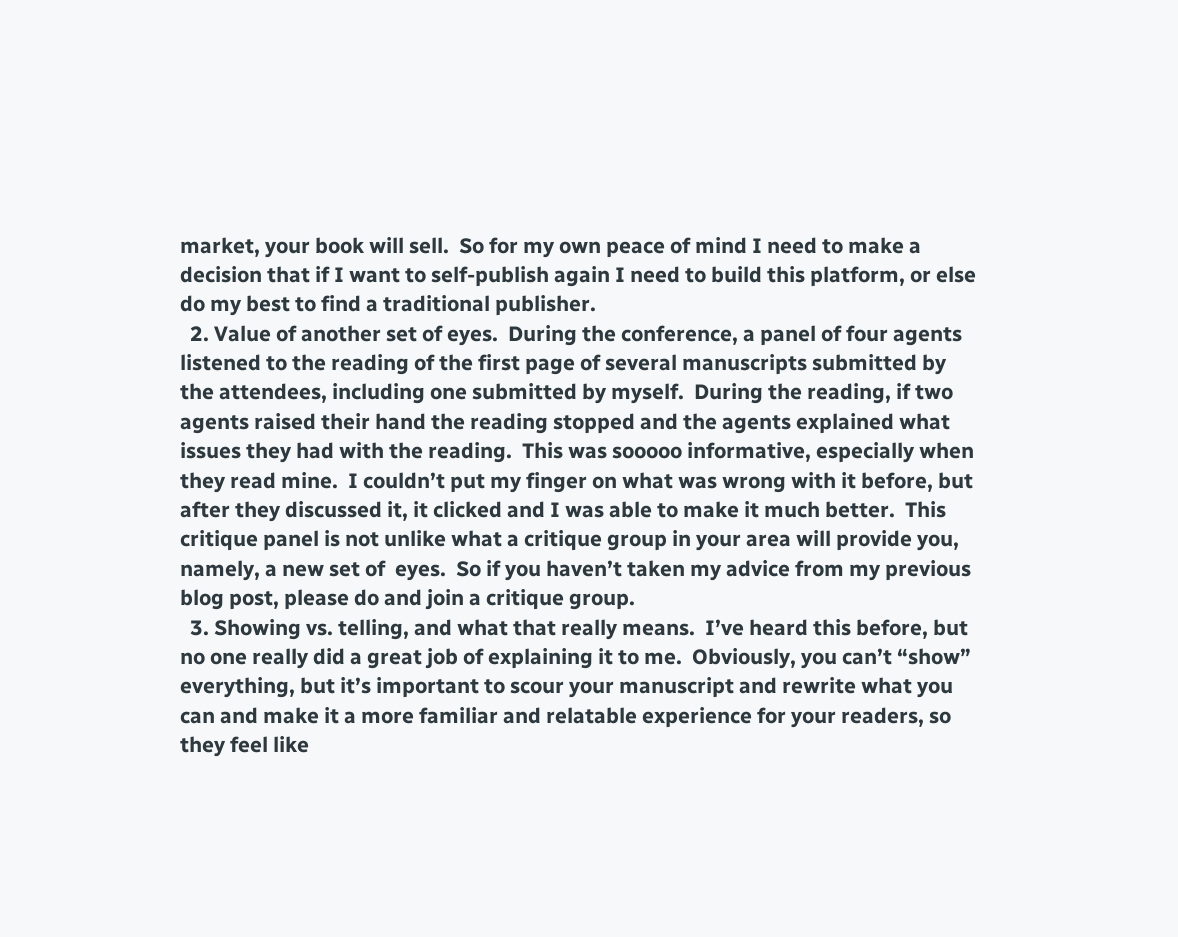market, your book will sell.  So for my own peace of mind I need to make a decision that if I want to self-publish again I need to build this platform, or else do my best to find a traditional publisher.
  2. Value of another set of eyes.  During the conference, a panel of four agents listened to the reading of the first page of several manuscripts submitted by the attendees, including one submitted by myself.  During the reading, if two agents raised their hand the reading stopped and the agents explained what issues they had with the reading.  This was sooooo informative, especially when they read mine.  I couldn’t put my finger on what was wrong with it before, but after they discussed it, it clicked and I was able to make it much better.  This critique panel is not unlike what a critique group in your area will provide you, namely, a new set of  eyes.  So if you haven’t taken my advice from my previous blog post, please do and join a critique group.
  3. Showing vs. telling, and what that really means.  I’ve heard this before, but no one really did a great job of explaining it to me.  Obviously, you can’t “show” everything, but it’s important to scour your manuscript and rewrite what you can and make it a more familiar and relatable experience for your readers, so they feel like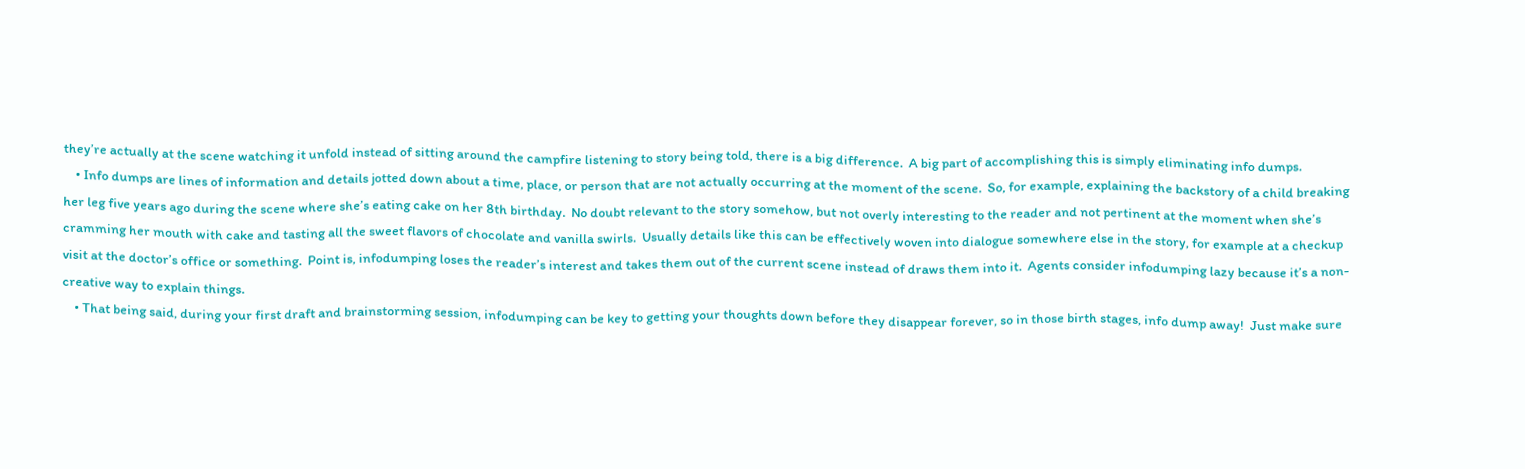they’re actually at the scene watching it unfold instead of sitting around the campfire listening to story being told, there is a big difference.  A big part of accomplishing this is simply eliminating info dumps.
    • Info dumps are lines of information and details jotted down about a time, place, or person that are not actually occurring at the moment of the scene.  So, for example, explaining the backstory of a child breaking her leg five years ago during the scene where she’s eating cake on her 8th birthday.  No doubt relevant to the story somehow, but not overly interesting to the reader and not pertinent at the moment when she’s cramming her mouth with cake and tasting all the sweet flavors of chocolate and vanilla swirls.  Usually details like this can be effectively woven into dialogue somewhere else in the story, for example at a checkup visit at the doctor’s office or something.  Point is, infodumping loses the reader’s interest and takes them out of the current scene instead of draws them into it.  Agents consider infodumping lazy because it’s a non-creative way to explain things.
    • That being said, during your first draft and brainstorming session, infodumping can be key to getting your thoughts down before they disappear forever, so in those birth stages, info dump away!  Just make sure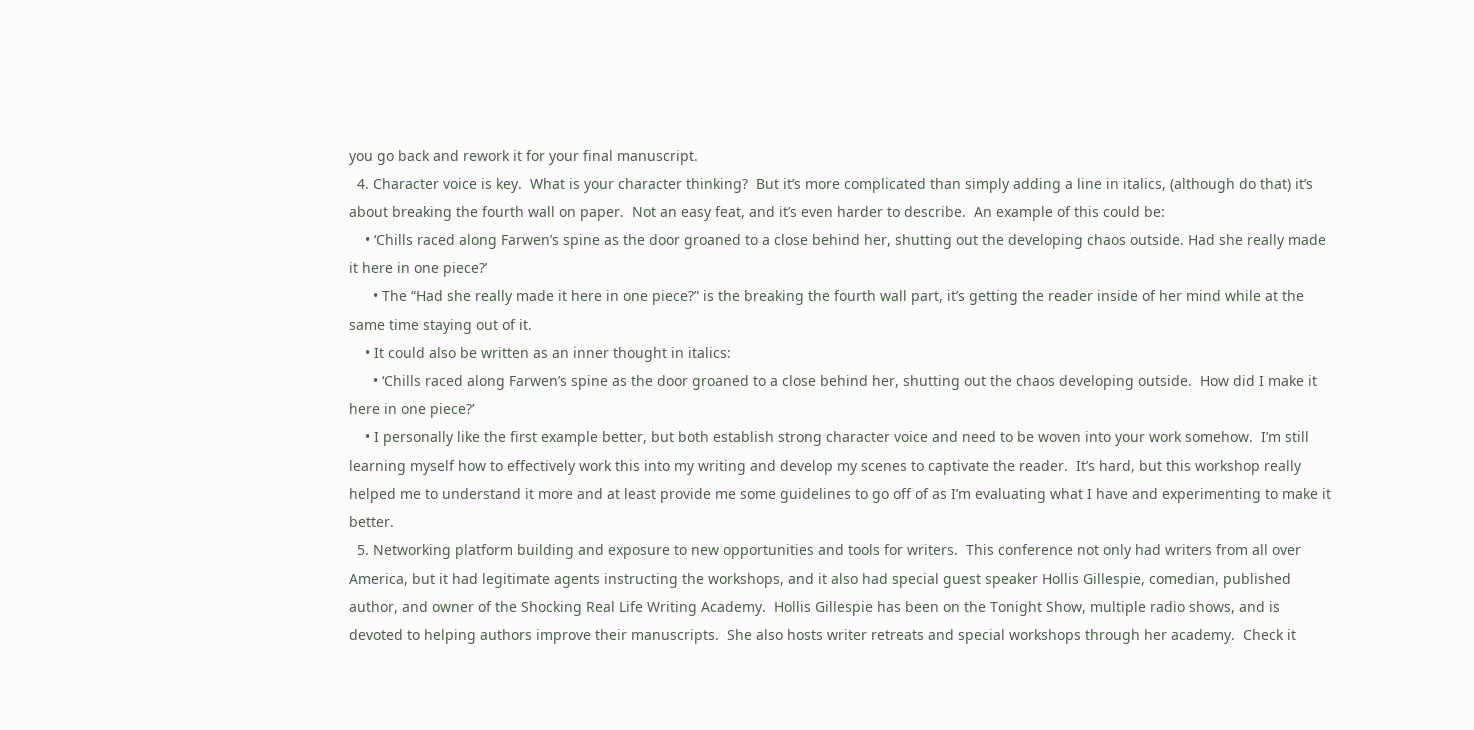you go back and rework it for your final manuscript.
  4. Character voice is key.  What is your character thinking?  But it’s more complicated than simply adding a line in italics, (although do that) it’s about breaking the fourth wall on paper.  Not an easy feat, and it’s even harder to describe.  An example of this could be:
    • ‘Chills raced along Farwen’s spine as the door groaned to a close behind her, shutting out the developing chaos outside. Had she really made it here in one piece?’
      • The “Had she really made it here in one piece?” is the breaking the fourth wall part, it’s getting the reader inside of her mind while at the same time staying out of it.
    • It could also be written as an inner thought in italics:
      • ‘Chills raced along Farwen’s spine as the door groaned to a close behind her, shutting out the chaos developing outside.  How did I make it here in one piece?’
    • I personally like the first example better, but both establish strong character voice and need to be woven into your work somehow.  I’m still learning myself how to effectively work this into my writing and develop my scenes to captivate the reader.  It’s hard, but this workshop really helped me to understand it more and at least provide me some guidelines to go off of as I’m evaluating what I have and experimenting to make it better.
  5. Networking platform building and exposure to new opportunities and tools for writers.  This conference not only had writers from all over America, but it had legitimate agents instructing the workshops, and it also had special guest speaker Hollis Gillespie, comedian, published author, and owner of the Shocking Real Life Writing Academy.  Hollis Gillespie has been on the Tonight Show, multiple radio shows, and is devoted to helping authors improve their manuscripts.  She also hosts writer retreats and special workshops through her academy.  Check it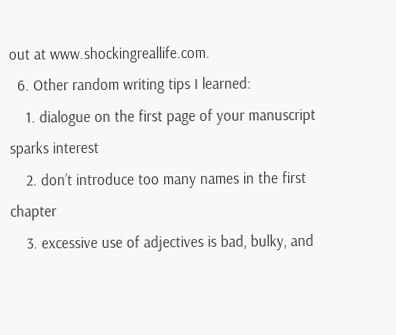out at www.shockingreallife.com.
  6. Other random writing tips I learned:
    1. dialogue on the first page of your manuscript sparks interest
    2. don’t introduce too many names in the first chapter
    3. excessive use of adjectives is bad, bulky, and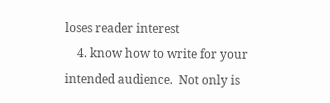loses reader interest
    4. know how to write for your intended audience.  Not only is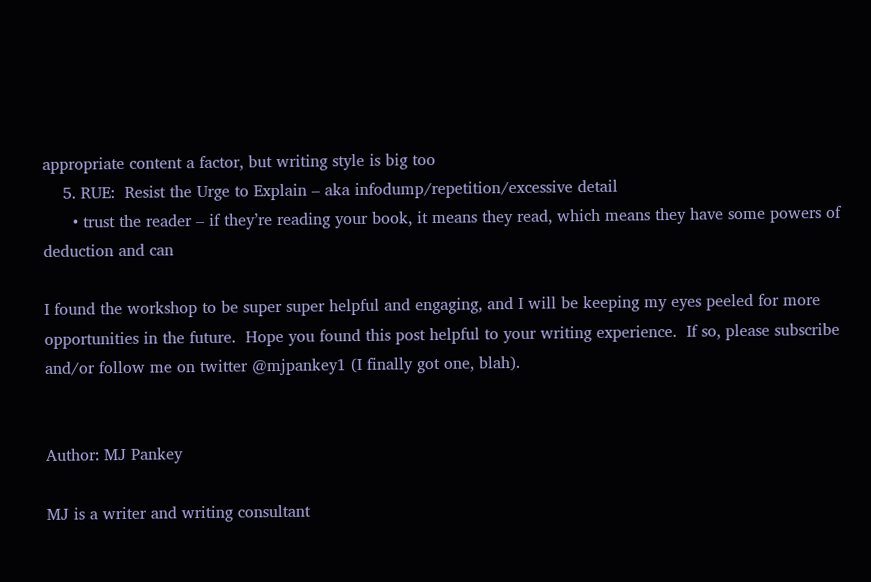appropriate content a factor, but writing style is big too
    5. RUE:  Resist the Urge to Explain – aka infodump/repetition/excessive detail
      • trust the reader – if they’re reading your book, it means they read, which means they have some powers of deduction and can

I found the workshop to be super super helpful and engaging, and I will be keeping my eyes peeled for more opportunities in the future.  Hope you found this post helpful to your writing experience.  If so, please subscribe and/or follow me on twitter @mjpankey1 (I finally got one, blah).


Author: MJ Pankey

MJ is a writer and writing consultant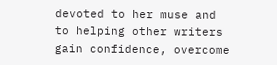devoted to her muse and to helping other writers gain confidence, overcome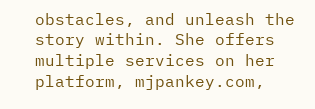obstacles, and unleash the story within. She offers multiple services on her platform, mjpankey.com,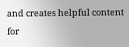and creates helpful content for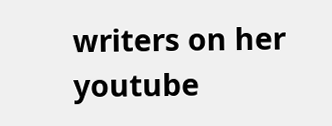writers on her youtube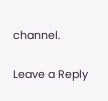channel.

Leave a Reply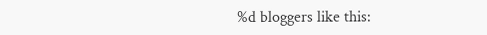%d bloggers like this: